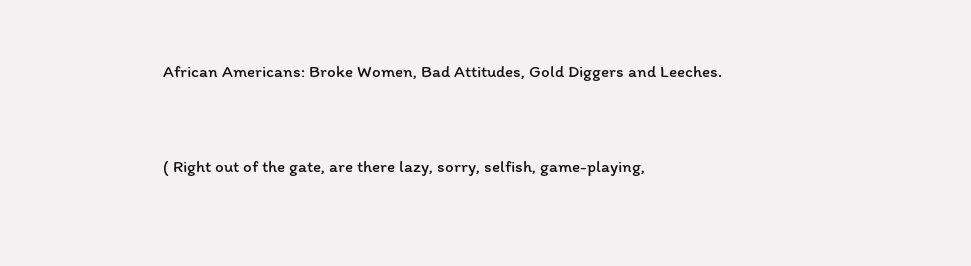African Americans: Broke Women, Bad Attitudes, Gold Diggers and Leeches.



( Right out of the gate, are there lazy, sorry, selfish, game-playing,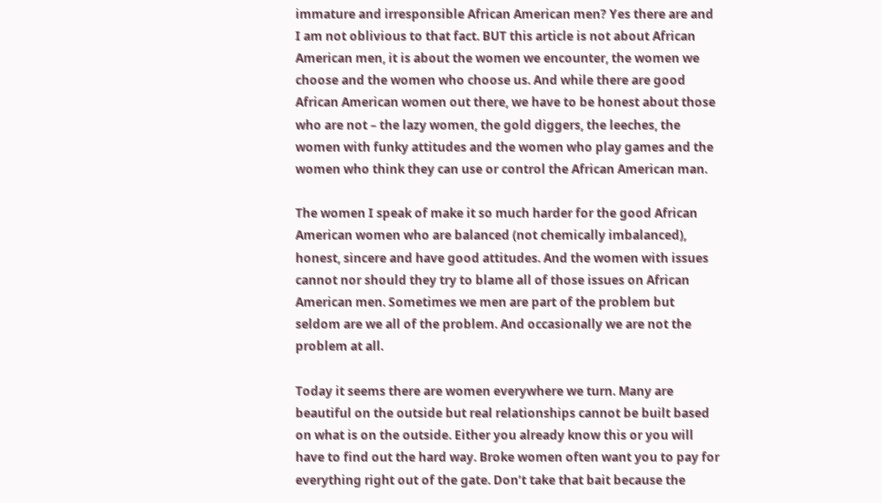immature and irresponsible African American men? Yes there are and I am not oblivious to that fact. BUT this article is not about African American men, it is about the women we encounter, the women we choose and the women who choose us. And while there are good African American women out there, we have to be honest about those who are not – the lazy women, the gold diggers, the leeches, the women with funky attitudes and the women who play games and the women who think they can use or control the African American man.

The women I speak of make it so much harder for the good African American women who are balanced (not chemically imbalanced), honest, sincere and have good attitudes. And the women with issues cannot nor should they try to blame all of those issues on African American men. Sometimes we men are part of the problem but seldom are we all of the problem. And occasionally we are not the problem at all.

Today it seems there are women everywhere we turn. Many are beautiful on the outside but real relationships cannot be built based on what is on the outside. Either you already know this or you will have to find out the hard way. Broke women often want you to pay for everything right out of the gate. Don’t take that bait because the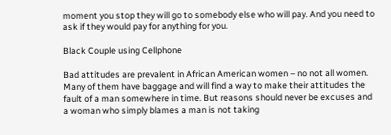moment you stop they will go to somebody else who will pay. And you need to ask if they would pay for anything for you.

Black Couple using Cellphone

Bad attitudes are prevalent in African American women – no not all women. Many of them have baggage and will find a way to make their attitudes the fault of a man somewhere in time. But reasons should never be excuses and a woman who simply blames a man is not taking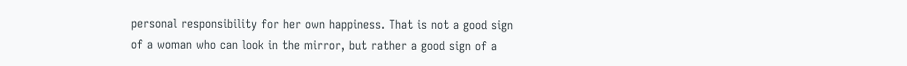personal responsibility for her own happiness. That is not a good sign of a woman who can look in the mirror, but rather a good sign of a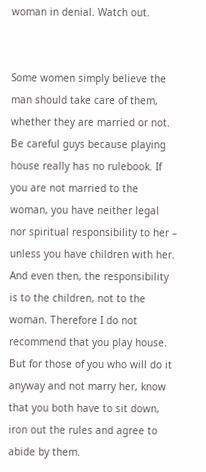woman in denial. Watch out.


Some women simply believe the man should take care of them, whether they are married or not. Be careful guys because playing house really has no rulebook. If you are not married to the woman, you have neither legal nor spiritual responsibility to her – unless you have children with her. And even then, the responsibility is to the children, not to the woman. Therefore I do not recommend that you play house. But for those of you who will do it anyway and not marry her, know that you both have to sit down, iron out the rules and agree to abide by them.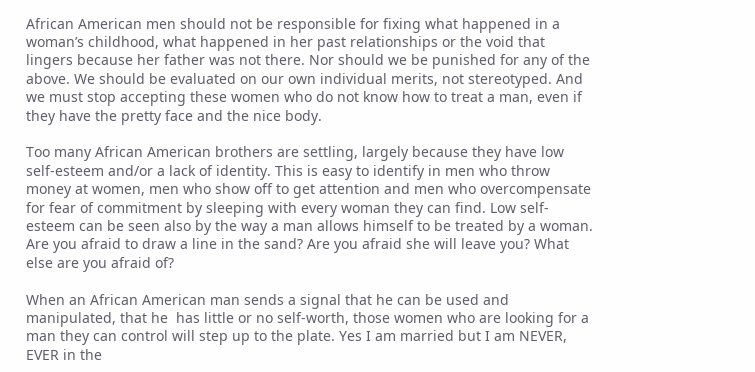African American men should not be responsible for fixing what happened in a woman’s childhood, what happened in her past relationships or the void that lingers because her father was not there. Nor should we be punished for any of the above. We should be evaluated on our own individual merits, not stereotyped. And we must stop accepting these women who do not know how to treat a man, even if they have the pretty face and the nice body.

Too many African American brothers are settling, largely because they have low self-esteem and/or a lack of identity. This is easy to identify in men who throw money at women, men who show off to get attention and men who overcompensate for fear of commitment by sleeping with every woman they can find. Low self-esteem can be seen also by the way a man allows himself to be treated by a woman. Are you afraid to draw a line in the sand? Are you afraid she will leave you? What else are you afraid of?

When an African American man sends a signal that he can be used and manipulated, that he  has little or no self-worth, those women who are looking for a man they can control will step up to the plate. Yes I am married but I am NEVER, EVER in the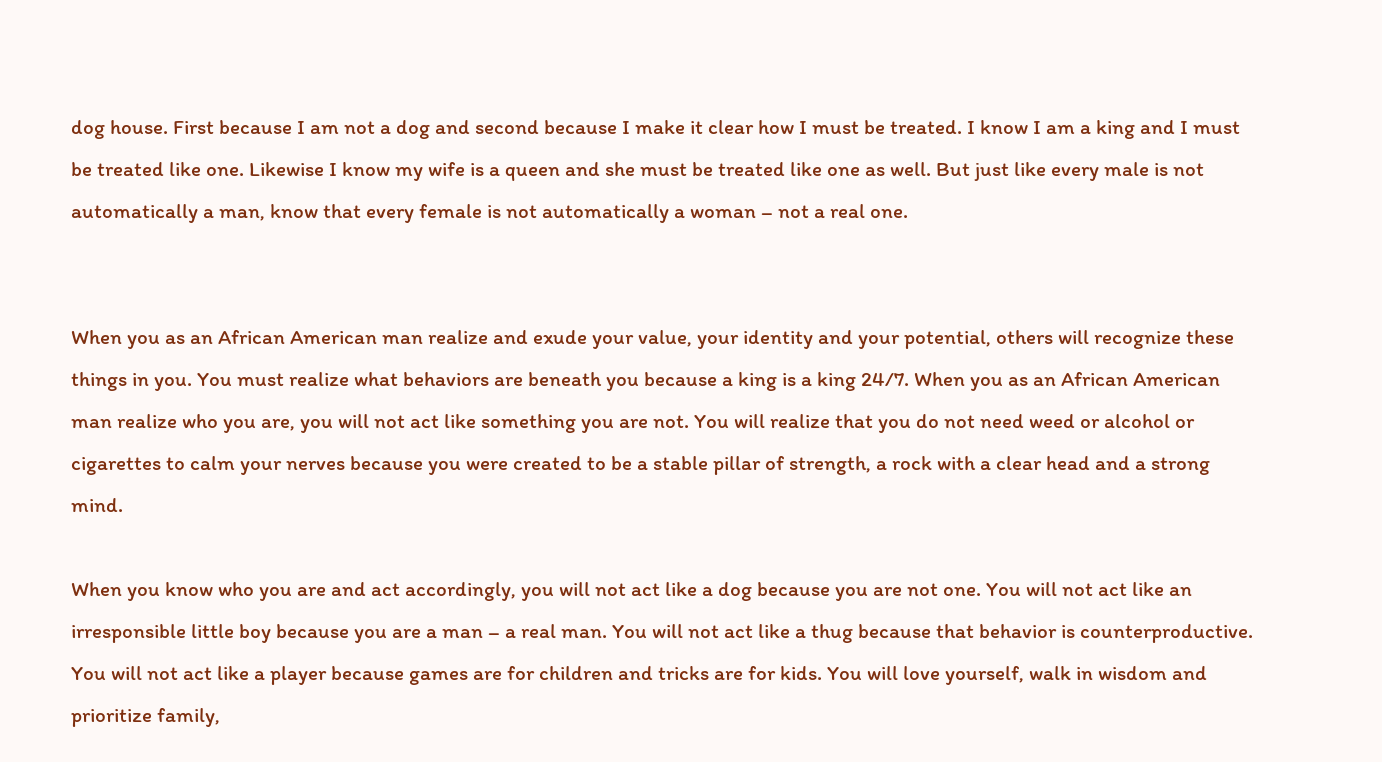dog house. First because I am not a dog and second because I make it clear how I must be treated. I know I am a king and I must be treated like one. Likewise I know my wife is a queen and she must be treated like one as well. But just like every male is not automatically a man, know that every female is not automatically a woman – not a real one.


When you as an African American man realize and exude your value, your identity and your potential, others will recognize these things in you. You must realize what behaviors are beneath you because a king is a king 24/7. When you as an African American man realize who you are, you will not act like something you are not. You will realize that you do not need weed or alcohol or cigarettes to calm your nerves because you were created to be a stable pillar of strength, a rock with a clear head and a strong mind.

When you know who you are and act accordingly, you will not act like a dog because you are not one. You will not act like an irresponsible little boy because you are a man – a real man. You will not act like a thug because that behavior is counterproductive. You will not act like a player because games are for children and tricks are for kids. You will love yourself, walk in wisdom and prioritize family,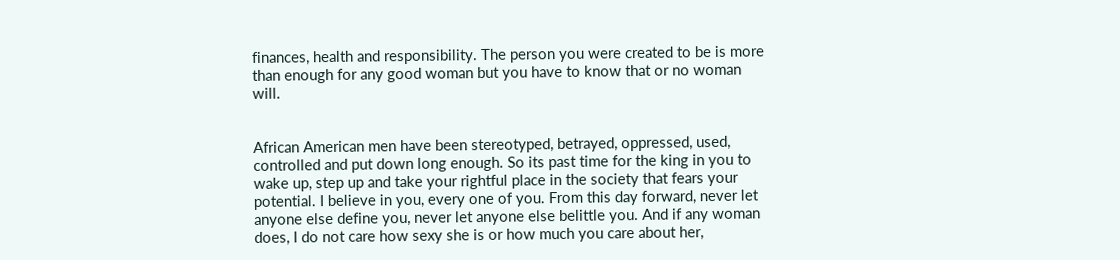finances, health and responsibility. The person you were created to be is more than enough for any good woman but you have to know that or no woman will.


African American men have been stereotyped, betrayed, oppressed, used, controlled and put down long enough. So its past time for the king in you to wake up, step up and take your rightful place in the society that fears your potential. I believe in you, every one of you. From this day forward, never let anyone else define you, never let anyone else belittle you. And if any woman does, I do not care how sexy she is or how much you care about her,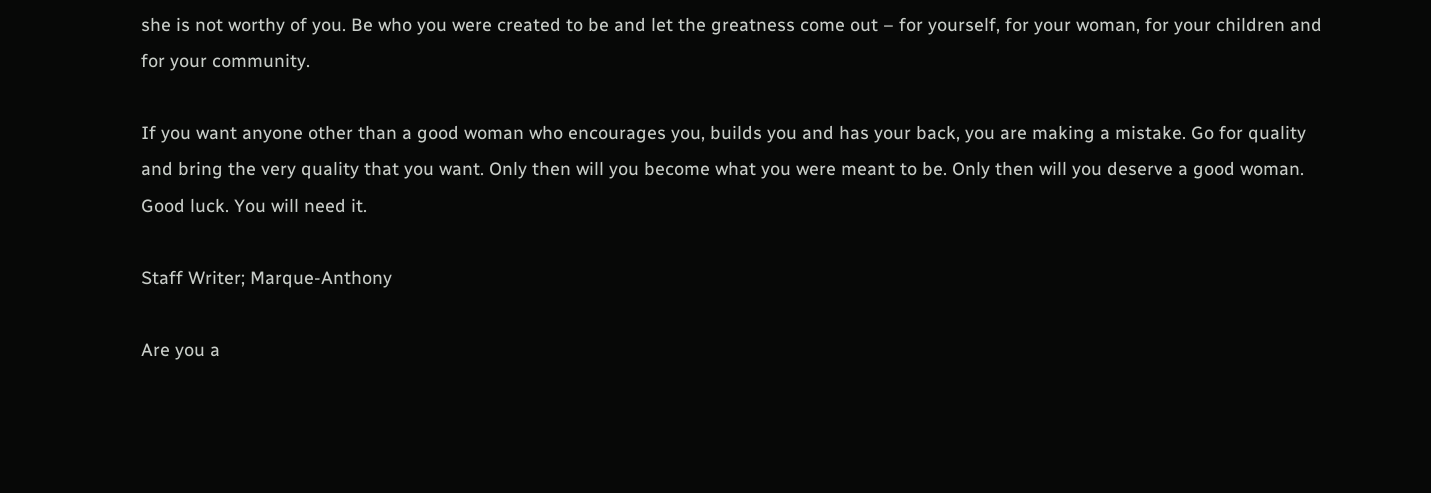she is not worthy of you. Be who you were created to be and let the greatness come out – for yourself, for your woman, for your children and for your community.

If you want anyone other than a good woman who encourages you, builds you and has your back, you are making a mistake. Go for quality and bring the very quality that you want. Only then will you become what you were meant to be. Only then will you deserve a good woman. Good luck. You will need it.

Staff Writer; Marque-Anthony

Are you a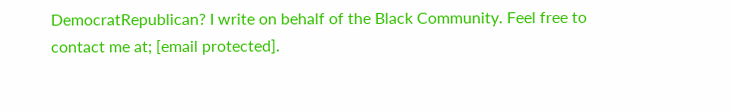DemocratRepublican? I write on behalf of the Black Community. Feel free to contact me at; [email protected].